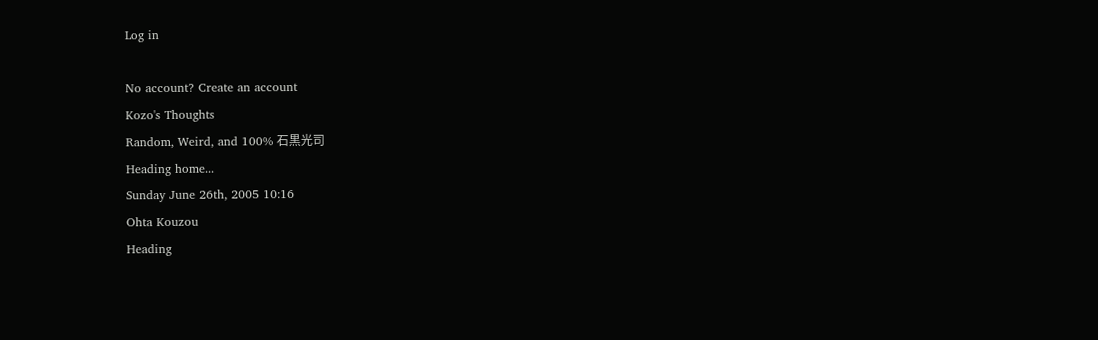Log in

No account? Create an account
Kozo's Thoughts
Random, Weird, and 100% 石黒光司
Heading home...
Sunday June 26th, 2005 10:16
Ohta Kouzou
Heading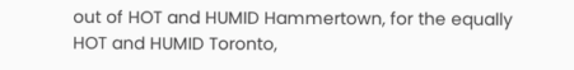out of HOT and HUMID Hammertown, for the equally HOT and HUMID Toronto,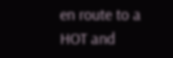en route to a HOT and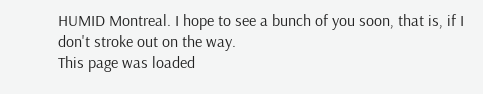HUMID Montreal. I hope to see a bunch of you soon, that is, if I don't stroke out on the way.
This page was loaded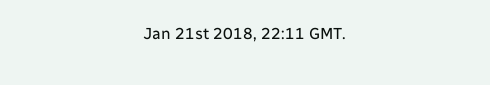Jan 21st 2018, 22:11 GMT.